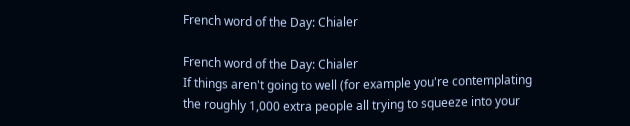French word of the Day: Chialer

French word of the Day: Chialer
If things aren't going to well (for example you're contemplating the roughly 1,000 extra people all trying to squeeze into your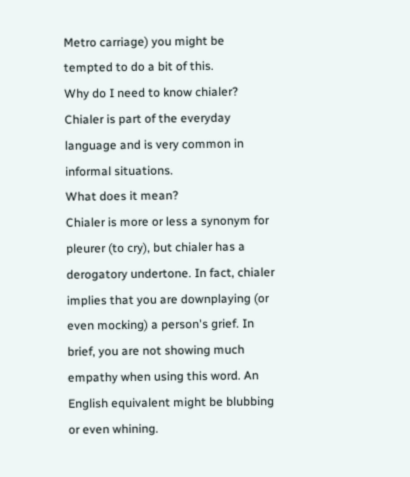Metro carriage) you might be tempted to do a bit of this.
Why do I need to know chialer?
Chialer is part of the everyday language and is very common in informal situations.
What does it mean?
Chialer is more or less a synonym for pleurer (to cry), but chialer has a derogatory undertone. In fact, chialer implies that you are downplaying (or even mocking) a person's grief. In brief, you are not showing much empathy when using this word. An English equivalent might be blubbing or even whining.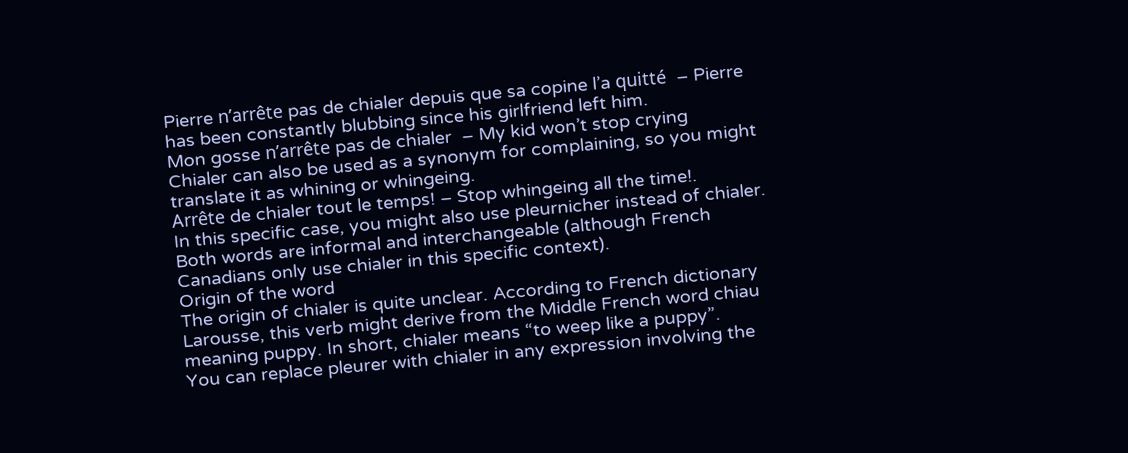Pierre n’arrête pas de chialer depuis que sa copine l’a quitté  – Pierre has been constantly blubbing since his girlfriend left him.
Mon gosse n’arrête pas de chialer  – My kid won’t stop crying
Chialer can also be used as a synonym for complaining, so you might translate it as whining or whingeing.
Arrête de chialer tout le temps! – Stop whingeing all the time!.
In this specific case, you might also use pleurnicher instead of chialer. Both words are informal and interchangeable (although French Canadians only use chialer in this specific context).
Origin of the word
The origin of chialer is quite unclear. According to French dictionary Larousse, this verb might derive from the Middle French word chiau meaning puppy. In short, chialer means “to weep like a puppy”.
You can replace pleurer with chialer in any expression involving the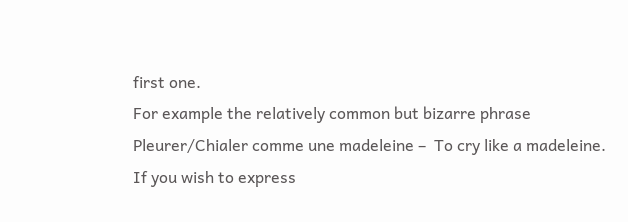first one.
For example the relatively common but bizarre phrase Pleurer/Chialer comme une madeleine –  To cry like a madeleine.
If you wish to express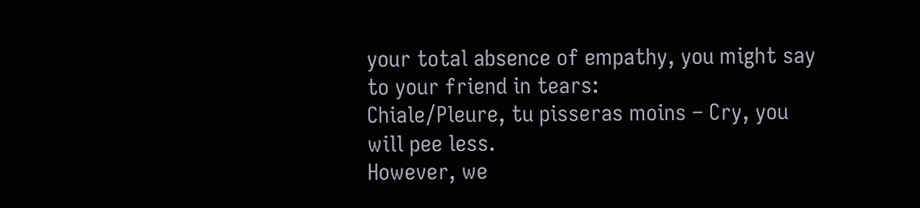your total absence of empathy, you might say to your friend in tears:
Chiale/Pleure, tu pisseras moins – Cry, you will pee less.
However, we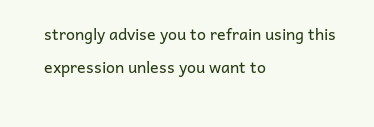strongly advise you to refrain using this expression unless you want to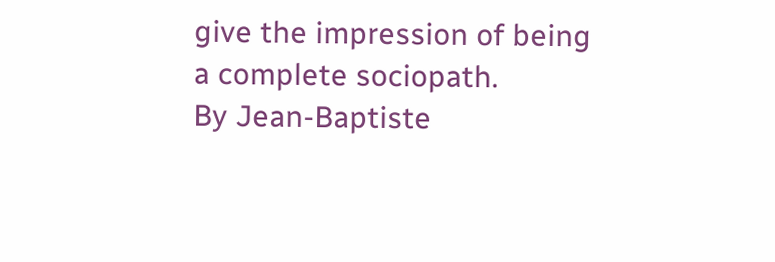give the impression of being a complete sociopath.
By Jean-Baptiste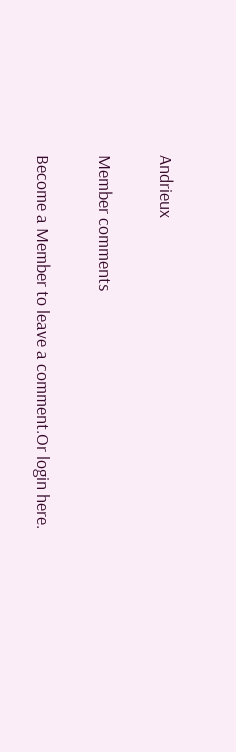Andrieux

Member comments

Become a Member to leave a comment.Or login here.